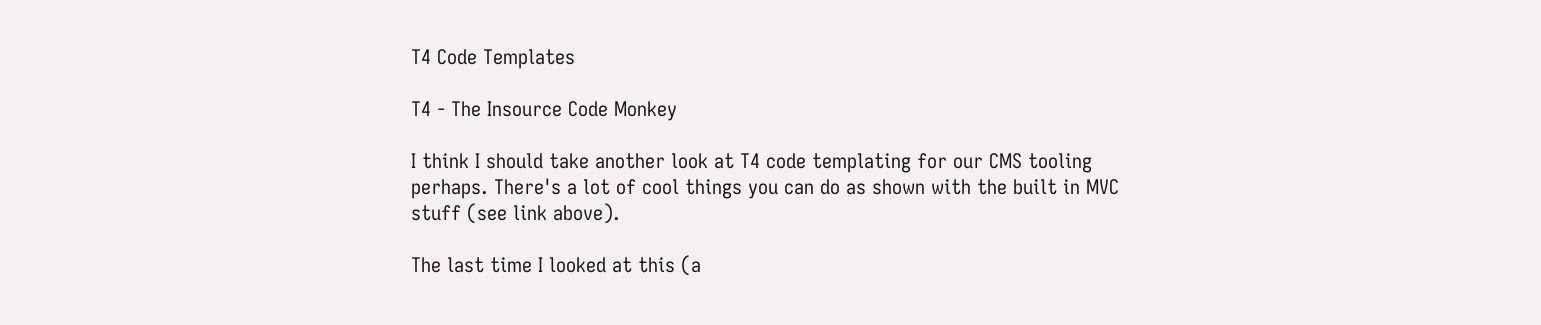T4 Code Templates

T4 - The Insource Code Monkey

I think I should take another look at T4 code templating for our CMS tooling perhaps. There's a lot of cool things you can do as shown with the built in MVC stuff (see link above).

The last time I looked at this (a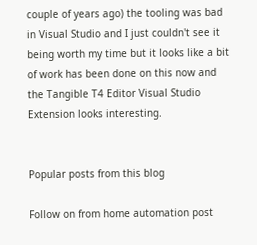couple of years ago) the tooling was bad in Visual Studio and I just couldn't see it being worth my time but it looks like a bit of work has been done on this now and the Tangible T4 Editor Visual Studio Extension looks interesting.


Popular posts from this blog

Follow on from home automation post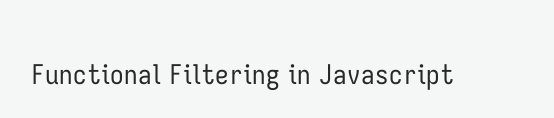Functional Filtering in Javascript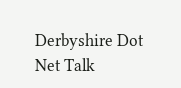Derbyshire Dot Net Talk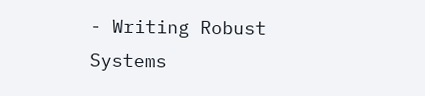- Writing Robust Systems